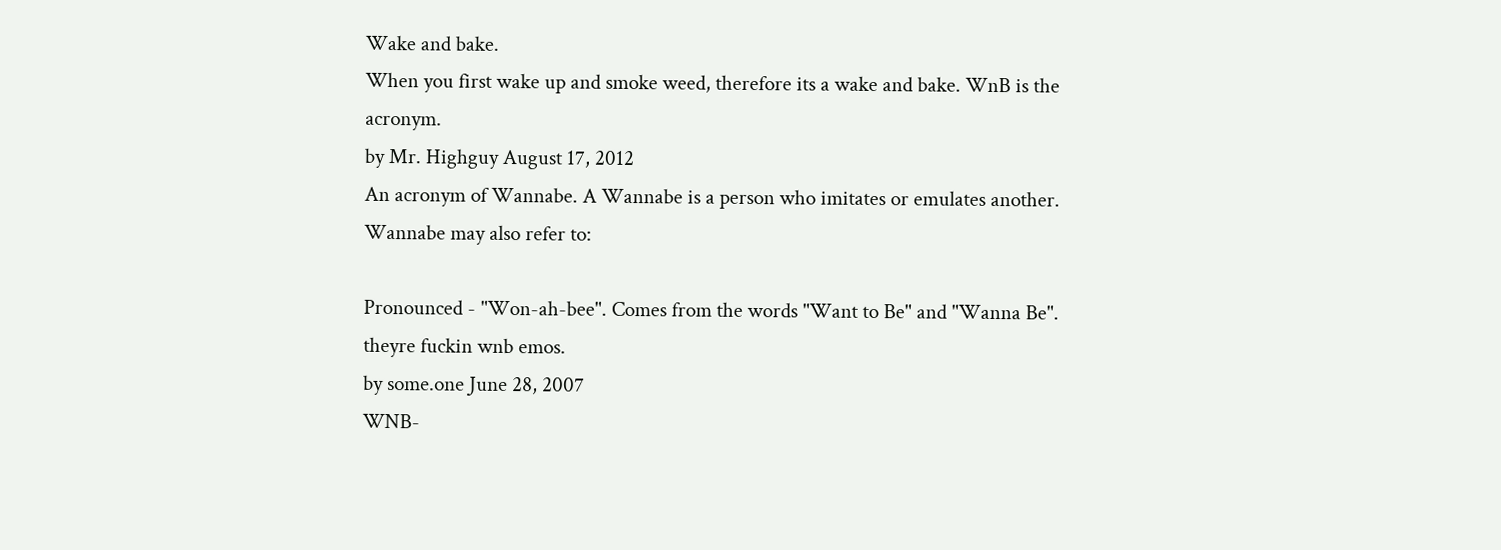Wake and bake.
When you first wake up and smoke weed, therefore its a wake and bake. WnB is the acronym.
by Mr. Highguy August 17, 2012
An acronym of Wannabe. A Wannabe is a person who imitates or emulates another. Wannabe may also refer to:

Pronounced - "Won-ah-bee". Comes from the words "Want to Be" and "Wanna Be".
theyre fuckin wnb emos.
by some.one June 28, 2007
WNB-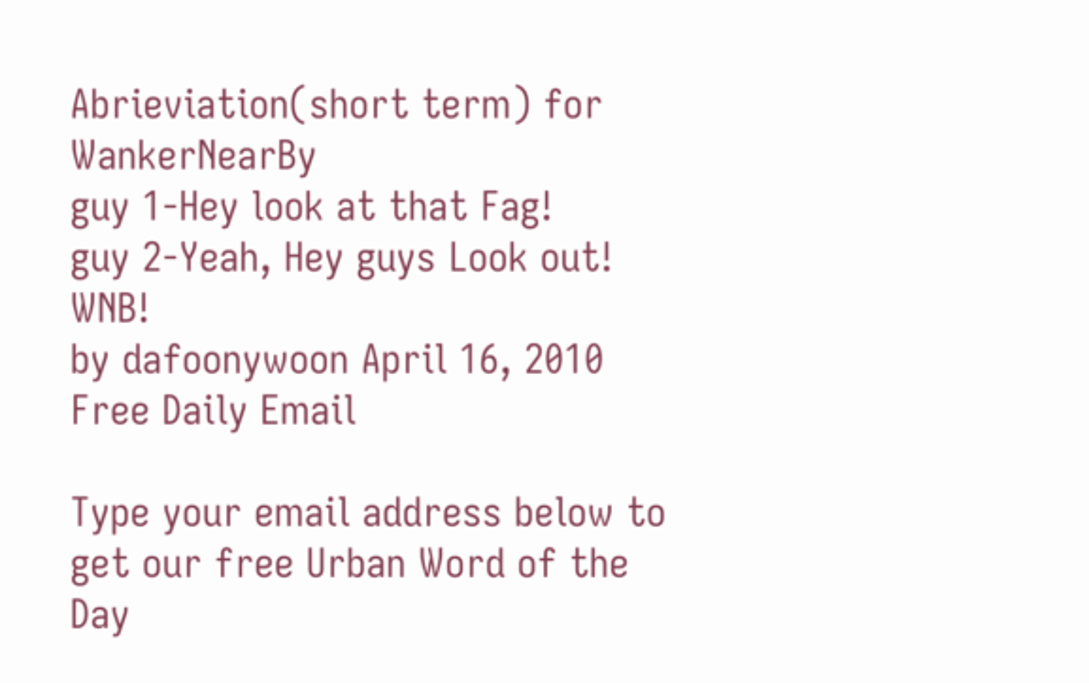Abrieviation(short term) for WankerNearBy
guy 1-Hey look at that Fag!
guy 2-Yeah, Hey guys Look out! WNB!
by dafoonywoon April 16, 2010
Free Daily Email

Type your email address below to get our free Urban Word of the Day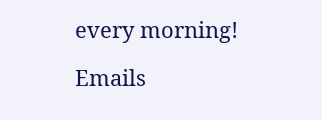every morning!

Emails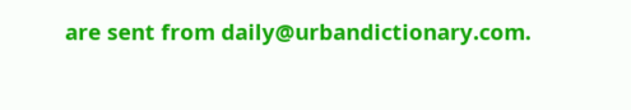are sent from daily@urbandictionary.com.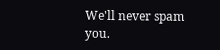We'll never spam you.